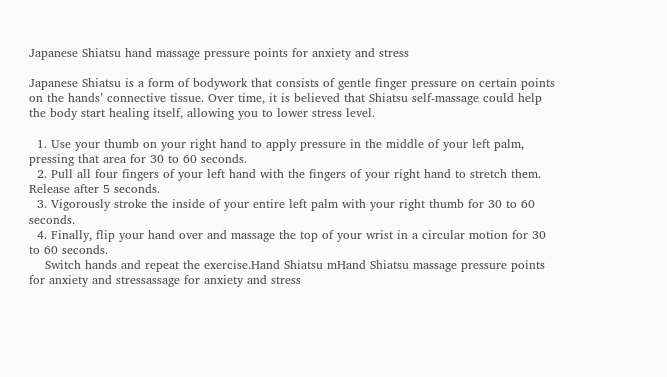Japanese Shiatsu hand massage pressure points for anxiety and stress

Japanese Shiatsu is a form of bodywork that consists of gentle finger pressure on certain points on the hands’ connective tissue. Over time, it is believed that Shiatsu self-massage could help the body start healing itself, allowing you to lower stress level.

  1. Use your thumb on your right hand to apply pressure in the middle of your left palm, pressing that area for 30 to 60 seconds.
  2. Pull all four fingers of your left hand with the fingers of your right hand to stretch them. Release after 5 seconds.
  3. Vigorously stroke the inside of your entire left palm with your right thumb for 30 to 60 seconds.
  4. Finally, flip your hand over and massage the top of your wrist in a circular motion for 30 to 60 seconds.
    Switch hands and repeat the exercise.Hand Shiatsu mHand Shiatsu massage pressure points for anxiety and stressassage for anxiety and stress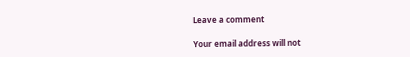Leave a comment

Your email address will not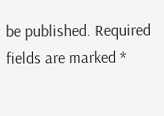be published. Required fields are marked *